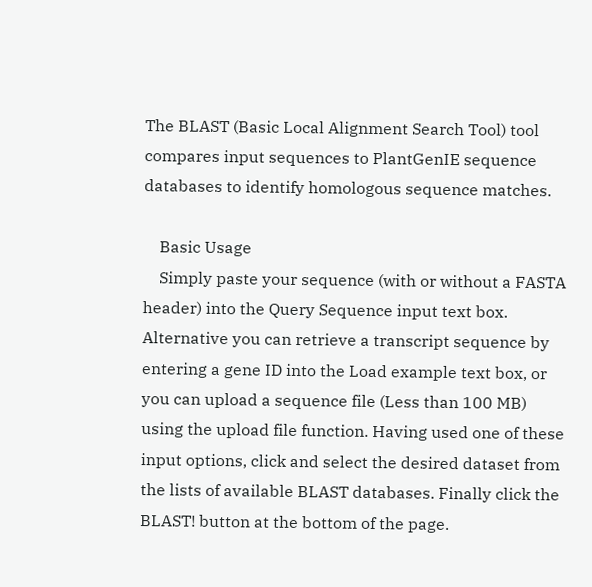The BLAST (Basic Local Alignment Search Tool) tool compares input sequences to PlantGenIE sequence databases to identify homologous sequence matches.

    Basic Usage
    Simply paste your sequence (with or without a FASTA header) into the Query Sequence input text box. Alternative you can retrieve a transcript sequence by entering a gene ID into the Load example text box, or you can upload a sequence file (Less than 100 MB) using the upload file function. Having used one of these input options, click and select the desired dataset from the lists of available BLAST databases. Finally click the BLAST! button at the bottom of the page.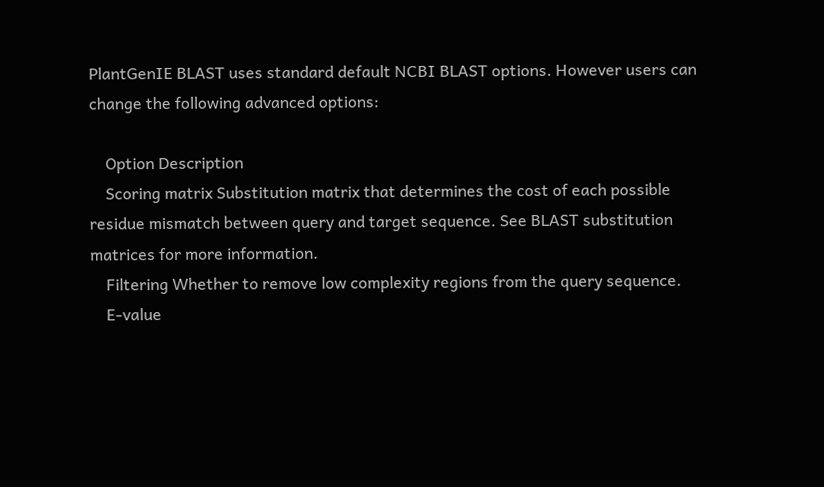PlantGenIE BLAST uses standard default NCBI BLAST options. However users can change the following advanced options:

    Option Description
    Scoring matrix Substitution matrix that determines the cost of each possible residue mismatch between query and target sequence. See BLAST substitution matrices for more information.
    Filtering Whether to remove low complexity regions from the query sequence.
    E-value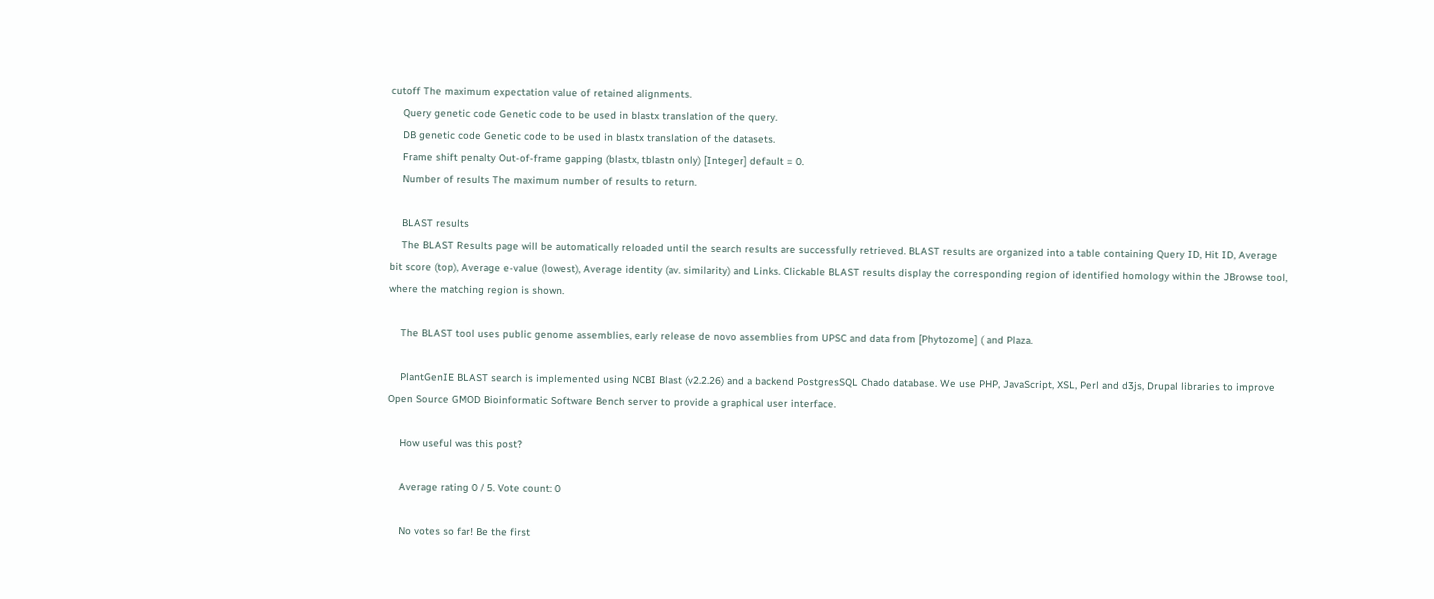cutoff The maximum expectation value of retained alignments.
    Query genetic code Genetic code to be used in blastx translation of the query.
    DB genetic code Genetic code to be used in blastx translation of the datasets.
    Frame shift penalty Out-of-frame gapping (blastx, tblastn only) [Integer] default = 0.
    Number of results The maximum number of results to return.

    BLAST results
    The BLAST Results page will be automatically reloaded until the search results are successfully retrieved. BLAST results are organized into a table containing Query ID, Hit ID, Average bit score (top), Average e-value (lowest), Average identity (av. similarity) and Links. Clickable BLAST results display the corresponding region of identified homology within the JBrowse tool, where the matching region is shown.

    The BLAST tool uses public genome assemblies, early release de novo assemblies from UPSC and data from [Phytozome] ( and Plaza.

    PlantGenIE BLAST search is implemented using NCBI Blast (v2.2.26) and a backend PostgresSQL Chado database. We use PHP, JavaScript, XSL, Perl and d3js, Drupal libraries to improve Open Source GMOD Bioinformatic Software Bench server to provide a graphical user interface.

    How useful was this post?

    Average rating 0 / 5. Vote count: 0

    No votes so far! Be the first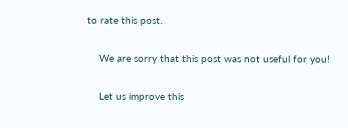to rate this post.

    We are sorry that this post was not useful for you!

    Let us improve this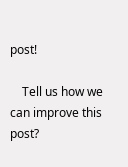post!

    Tell us how we can improve this post?